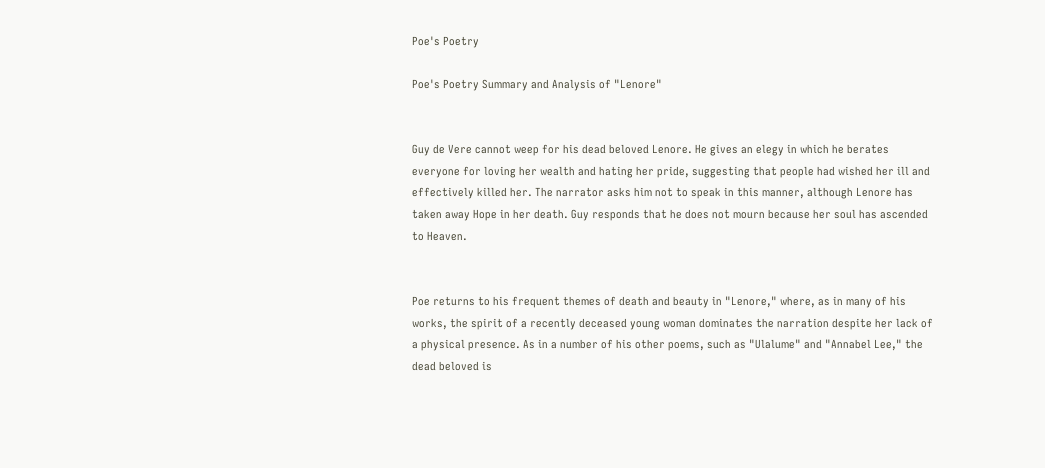Poe's Poetry

Poe's Poetry Summary and Analysis of "Lenore"


Guy de Vere cannot weep for his dead beloved Lenore. He gives an elegy in which he berates everyone for loving her wealth and hating her pride, suggesting that people had wished her ill and effectively killed her. The narrator asks him not to speak in this manner, although Lenore has taken away Hope in her death. Guy responds that he does not mourn because her soul has ascended to Heaven.


Poe returns to his frequent themes of death and beauty in "Lenore," where, as in many of his works, the spirit of a recently deceased young woman dominates the narration despite her lack of a physical presence. As in a number of his other poems, such as "Ulalume" and "Annabel Lee," the dead beloved is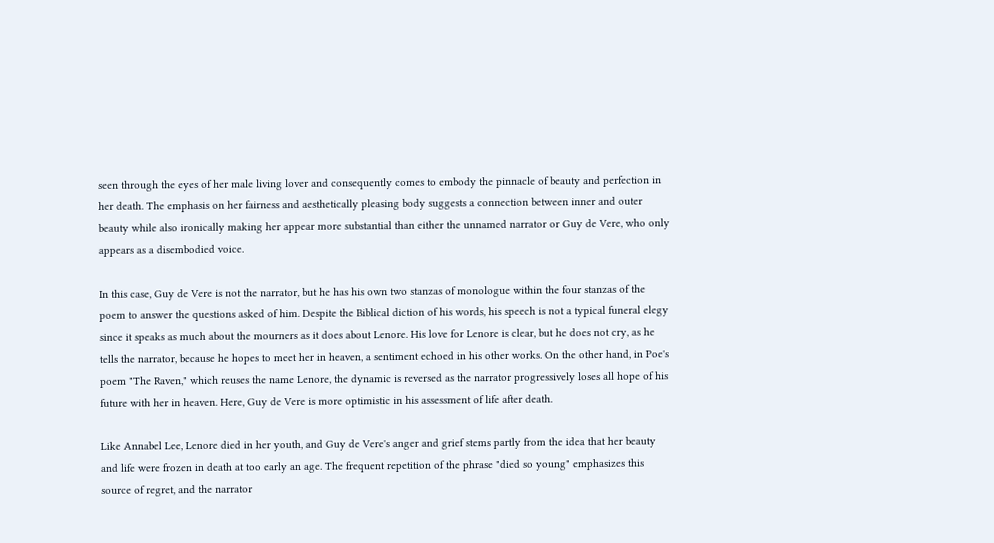seen through the eyes of her male living lover and consequently comes to embody the pinnacle of beauty and perfection in her death. The emphasis on her fairness and aesthetically pleasing body suggests a connection between inner and outer beauty while also ironically making her appear more substantial than either the unnamed narrator or Guy de Vere, who only appears as a disembodied voice.

In this case, Guy de Vere is not the narrator, but he has his own two stanzas of monologue within the four stanzas of the poem to answer the questions asked of him. Despite the Biblical diction of his words, his speech is not a typical funeral elegy since it speaks as much about the mourners as it does about Lenore. His love for Lenore is clear, but he does not cry, as he tells the narrator, because he hopes to meet her in heaven, a sentiment echoed in his other works. On the other hand, in Poe's poem "The Raven," which reuses the name Lenore, the dynamic is reversed as the narrator progressively loses all hope of his future with her in heaven. Here, Guy de Vere is more optimistic in his assessment of life after death.

Like Annabel Lee, Lenore died in her youth, and Guy de Vere's anger and grief stems partly from the idea that her beauty and life were frozen in death at too early an age. The frequent repetition of the phrase "died so young" emphasizes this source of regret, and the narrator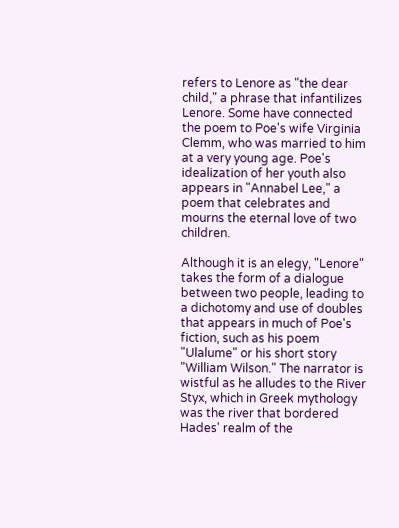refers to Lenore as "the dear child," a phrase that infantilizes Lenore. Some have connected the poem to Poe's wife Virginia Clemm, who was married to him at a very young age. Poe's idealization of her youth also appears in "Annabel Lee," a poem that celebrates and mourns the eternal love of two children.

Although it is an elegy, "Lenore" takes the form of a dialogue between two people, leading to a dichotomy and use of doubles that appears in much of Poe's fiction, such as his poem "Ulalume" or his short story "William Wilson." The narrator is wistful as he alludes to the River Styx, which in Greek mythology was the river that bordered Hades' realm of the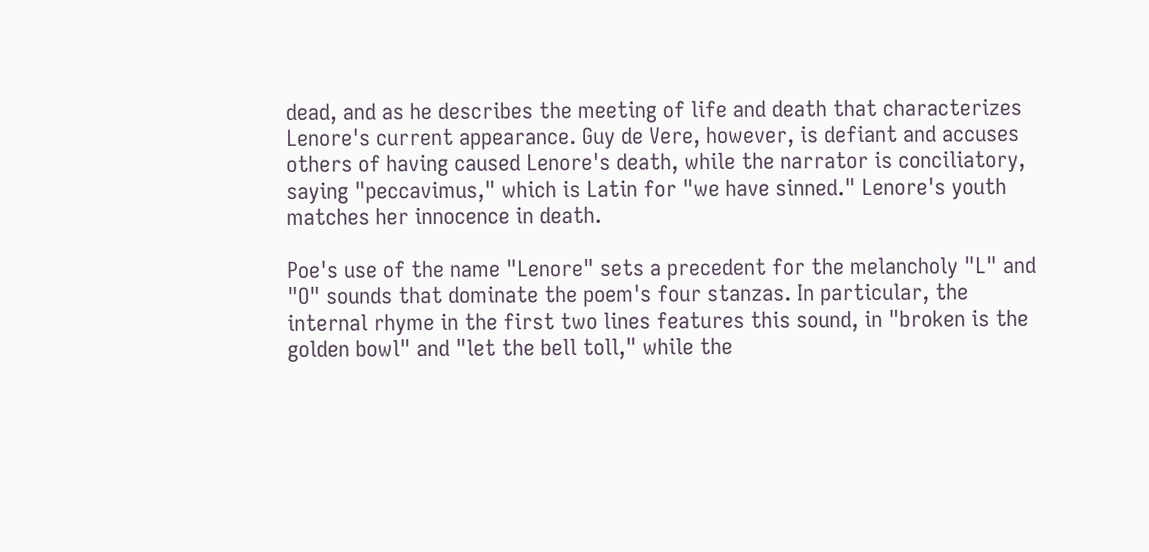dead, and as he describes the meeting of life and death that characterizes Lenore's current appearance. Guy de Vere, however, is defiant and accuses others of having caused Lenore's death, while the narrator is conciliatory, saying "peccavimus," which is Latin for "we have sinned." Lenore's youth matches her innocence in death.

Poe's use of the name "Lenore" sets a precedent for the melancholy "L" and "O" sounds that dominate the poem's four stanzas. In particular, the internal rhyme in the first two lines features this sound, in "broken is the golden bowl" and "let the bell toll," while the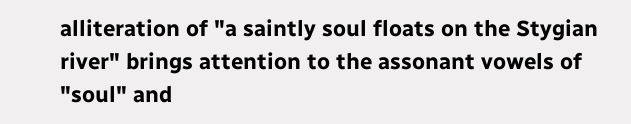alliteration of "a saintly soul floats on the Stygian river" brings attention to the assonant vowels of "soul" and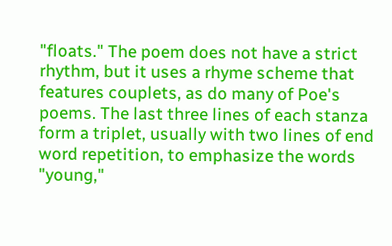"floats." The poem does not have a strict rhythm, but it uses a rhyme scheme that features couplets, as do many of Poe's poems. The last three lines of each stanza form a triplet, usually with two lines of end word repetition, to emphasize the words "young,"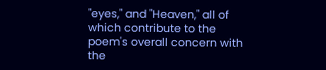"eyes," and "Heaven," all of which contribute to the poem's overall concern with the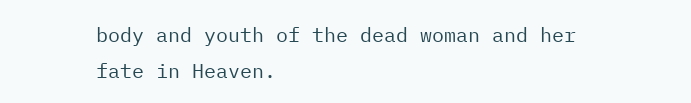body and youth of the dead woman and her fate in Heaven.